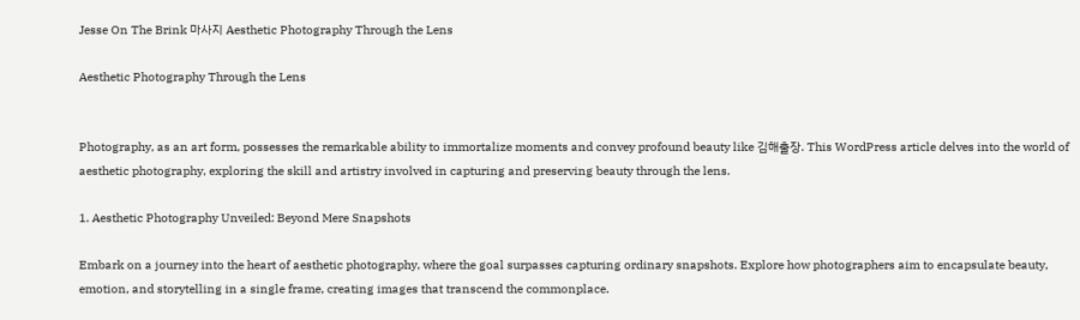Jesse On The Brink 마사지 Aesthetic Photography Through the Lens

Aesthetic Photography Through the Lens


Photography, as an art form, possesses the remarkable ability to immortalize moments and convey profound beauty like 김해출장. This WordPress article delves into the world of aesthetic photography, exploring the skill and artistry involved in capturing and preserving beauty through the lens.

1. Aesthetic Photography Unveiled: Beyond Mere Snapshots

Embark on a journey into the heart of aesthetic photography, where the goal surpasses capturing ordinary snapshots. Explore how photographers aim to encapsulate beauty, emotion, and storytelling in a single frame, creating images that transcend the commonplace.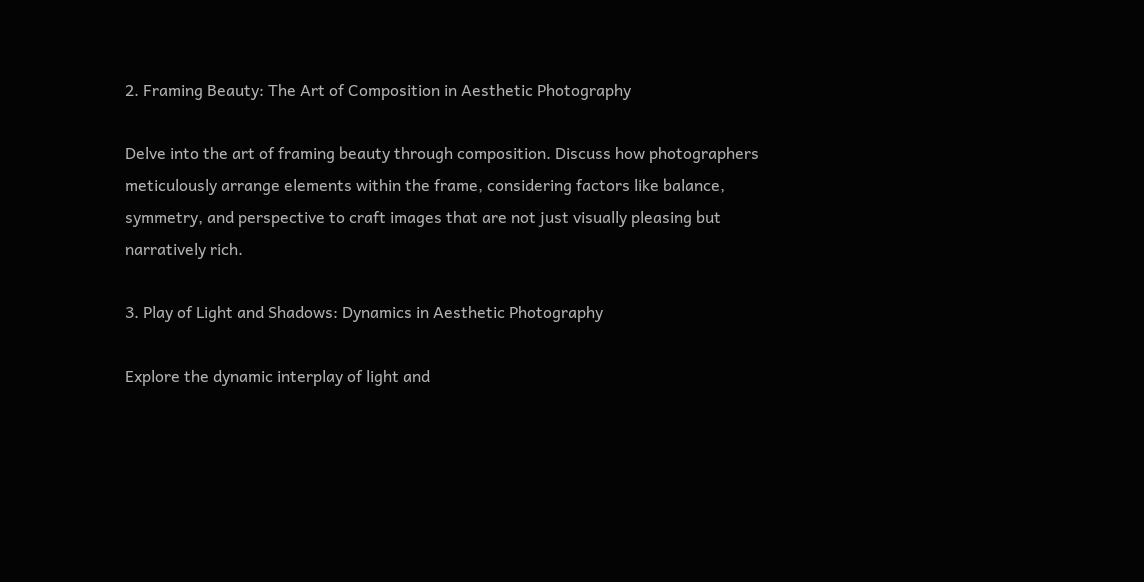2. Framing Beauty: The Art of Composition in Aesthetic Photography

Delve into the art of framing beauty through composition. Discuss how photographers meticulously arrange elements within the frame, considering factors like balance, symmetry, and perspective to craft images that are not just visually pleasing but narratively rich.

3. Play of Light and Shadows: Dynamics in Aesthetic Photography

Explore the dynamic interplay of light and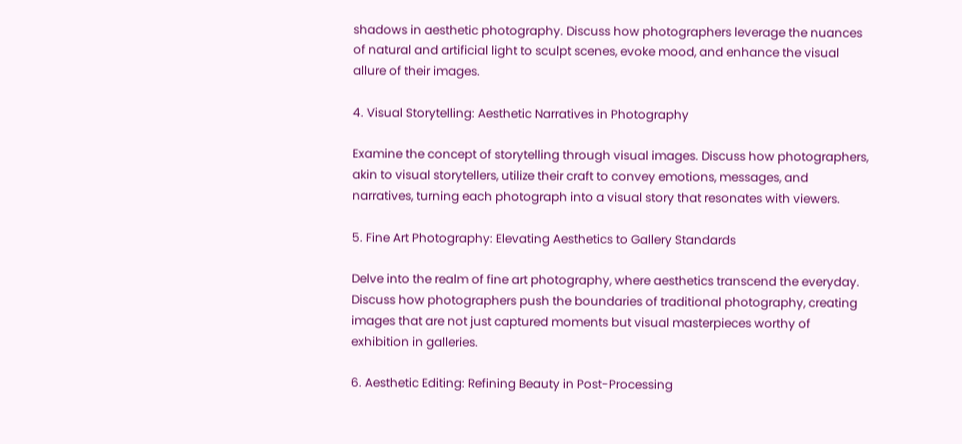shadows in aesthetic photography. Discuss how photographers leverage the nuances of natural and artificial light to sculpt scenes, evoke mood, and enhance the visual allure of their images.

4. Visual Storytelling: Aesthetic Narratives in Photography

Examine the concept of storytelling through visual images. Discuss how photographers, akin to visual storytellers, utilize their craft to convey emotions, messages, and narratives, turning each photograph into a visual story that resonates with viewers.

5. Fine Art Photography: Elevating Aesthetics to Gallery Standards

Delve into the realm of fine art photography, where aesthetics transcend the everyday. Discuss how photographers push the boundaries of traditional photography, creating images that are not just captured moments but visual masterpieces worthy of exhibition in galleries.

6. Aesthetic Editing: Refining Beauty in Post-Processing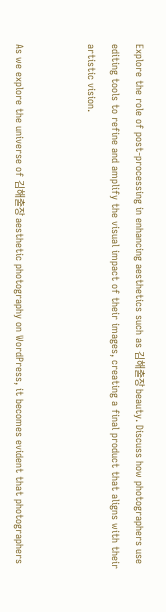Explore the role of post-processing in enhancing aesthetics such as 김해출장 beauty. Discuss how photographers use editing tools to refine and amplify the visual impact of their images, creating a final product that aligns with their artistic vision.


As we explore the universe of 김해출장 aesthetic photography on WordPress, it becomes evident that photographers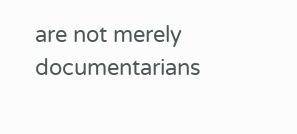are not merely documentarians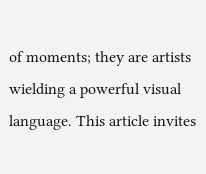of moments; they are artists wielding a powerful visual language. This article invites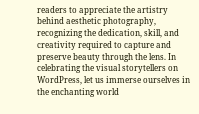readers to appreciate the artistry behind aesthetic photography, recognizing the dedication, skill, and creativity required to capture and preserve beauty through the lens. In celebrating the visual storytellers on WordPress, let us immerse ourselves in the enchanting world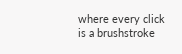where every click is a brushstroke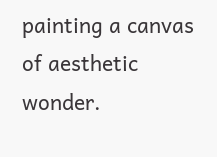painting a canvas of aesthetic wonder.